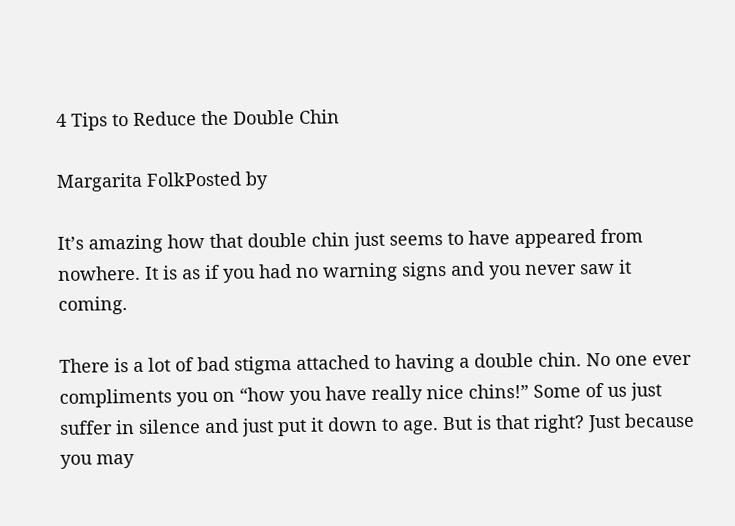4 Tips to Reduce the Double Chin

Margarita FolkPosted by

It’s amazing how that double chin just seems to have appeared from nowhere. It is as if you had no warning signs and you never saw it coming.

There is a lot of bad stigma attached to having a double chin. No one ever compliments you on “how you have really nice chins!” Some of us just suffer in silence and just put it down to age. But is that right? Just because you may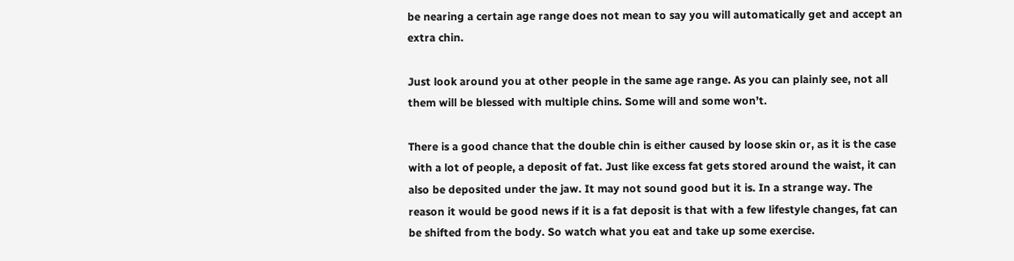be nearing a certain age range does not mean to say you will automatically get and accept an extra chin.

Just look around you at other people in the same age range. As you can plainly see, not all them will be blessed with multiple chins. Some will and some won’t.

There is a good chance that the double chin is either caused by loose skin or, as it is the case with a lot of people, a deposit of fat. Just like excess fat gets stored around the waist, it can also be deposited under the jaw. It may not sound good but it is. In a strange way. The reason it would be good news if it is a fat deposit is that with a few lifestyle changes, fat can be shifted from the body. So watch what you eat and take up some exercise.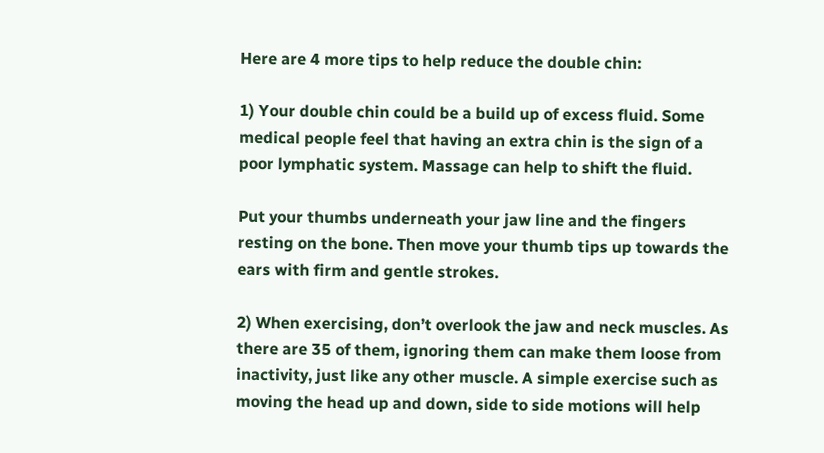Here are 4 more tips to help reduce the double chin:

1) Your double chin could be a build up of excess fluid. Some medical people feel that having an extra chin is the sign of a poor lymphatic system. Massage can help to shift the fluid.

Put your thumbs underneath your jaw line and the fingers resting on the bone. Then move your thumb tips up towards the ears with firm and gentle strokes.

2) When exercising, don’t overlook the jaw and neck muscles. As there are 35 of them, ignoring them can make them loose from inactivity, just like any other muscle. A simple exercise such as moving the head up and down, side to side motions will help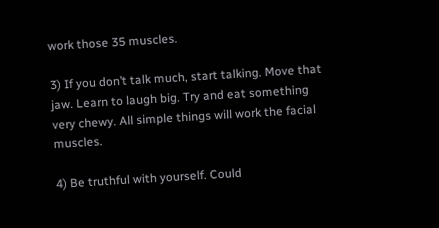work those 35 muscles.

3) If you don’t talk much, start talking. Move that jaw. Learn to laugh big. Try and eat something very chewy. All simple things will work the facial muscles.

4) Be truthful with yourself. Could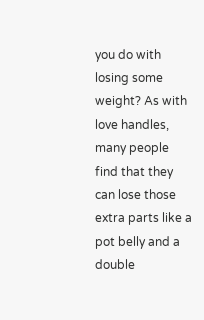you do with losing some weight? As with love handles, many people find that they can lose those extra parts like a pot belly and a double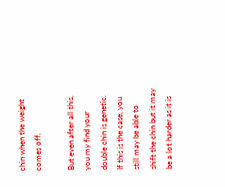chin when the weight comes off.

But even after all this, you my find your double chin is genetic. If this is the case, you still may be able to shift the chin but it may be a lot harder as it is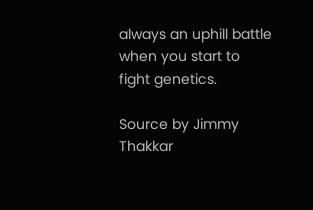always an uphill battle when you start to fight genetics.

Source by Jimmy Thakkar